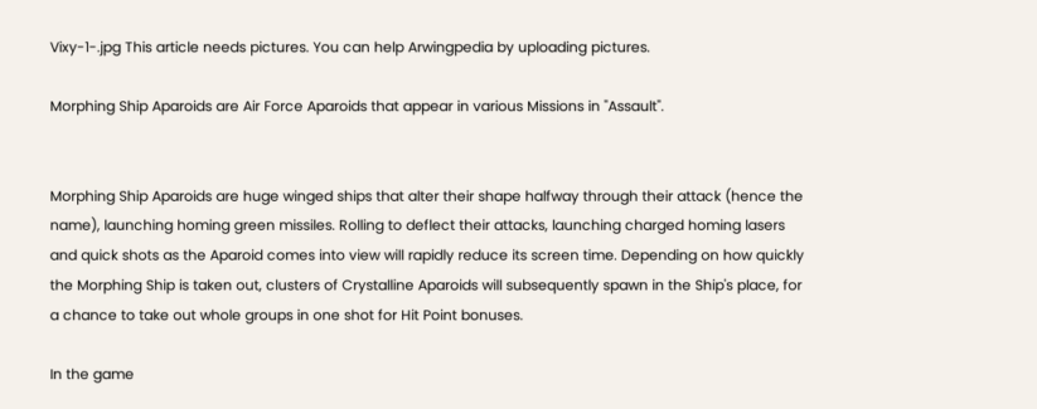Vixy-1-.jpg This article needs pictures. You can help Arwingpedia by uploading pictures.

Morphing Ship Aparoids are Air Force Aparoids that appear in various Missions in "Assault".


Morphing Ship Aparoids are huge winged ships that alter their shape halfway through their attack (hence the name), launching homing green missiles. Rolling to deflect their attacks, launching charged homing lasers and quick shots as the Aparoid comes into view will rapidly reduce its screen time. Depending on how quickly the Morphing Ship is taken out, clusters of Crystalline Aparoids will subsequently spawn in the Ship's place, for a chance to take out whole groups in one shot for Hit Point bonuses.

In the game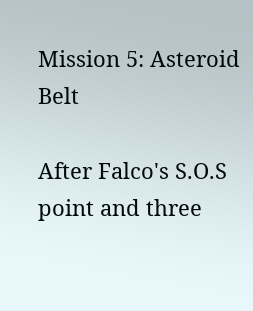Mission 5: Asteroid Belt

After Falco's S.O.S point and three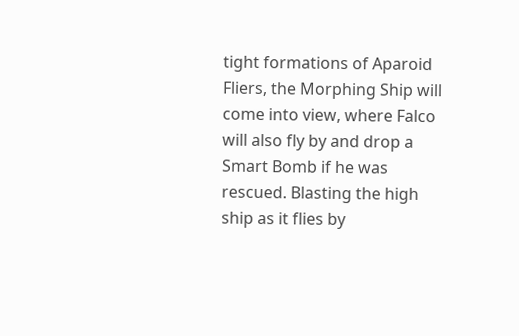tight formations of Aparoid Fliers, the Morphing Ship will come into view, where Falco will also fly by and drop a Smart Bomb if he was rescued. Blasting the high ship as it flies by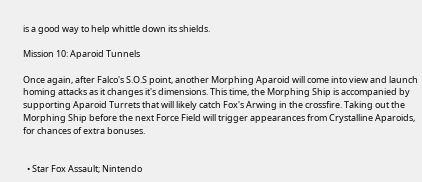is a good way to help whittle down its shields.

Mission 10: Aparoid Tunnels

Once again, after Falco's S.O.S point, another Morphing Aparoid will come into view and launch homing attacks as it changes it's dimensions. This time, the Morphing Ship is accompanied by supporting Aparoid Turrets that will likely catch Fox's Arwing in the crossfire. Taking out the Morphing Ship before the next Force Field will trigger appearances from Crystalline Aparoids, for chances of extra bonuses.


  • Star Fox Assault; Nintendo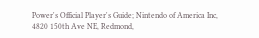Power's Official Player's Guide; Nintendo of America Inc, 4820 150th Ave NE, Redmond,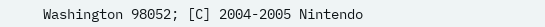Washington 98052; [C] 2004-2005 Nintendo